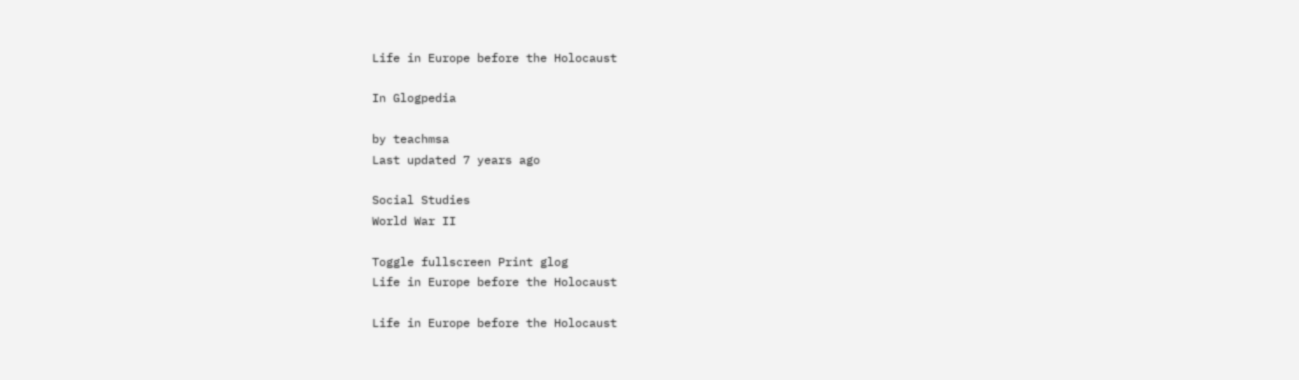Life in Europe before the Holocaust

In Glogpedia

by teachmsa
Last updated 7 years ago

Social Studies
World War II

Toggle fullscreen Print glog
Life in Europe before the Holocaust

Life in Europe before the Holocaust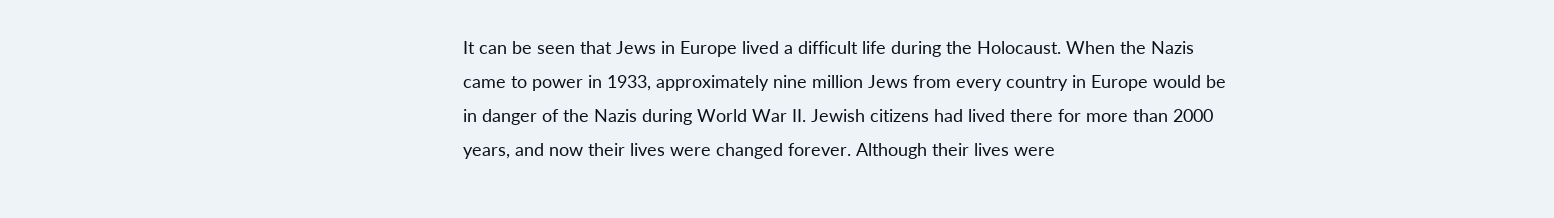It can be seen that Jews in Europe lived a difficult life during the Holocaust. When the Nazis came to power in 1933, approximately nine million Jews from every country in Europe would be in danger of the Nazis during World War II. Jewish citizens had lived there for more than 2000 years, and now their lives were changed forever. Although their lives were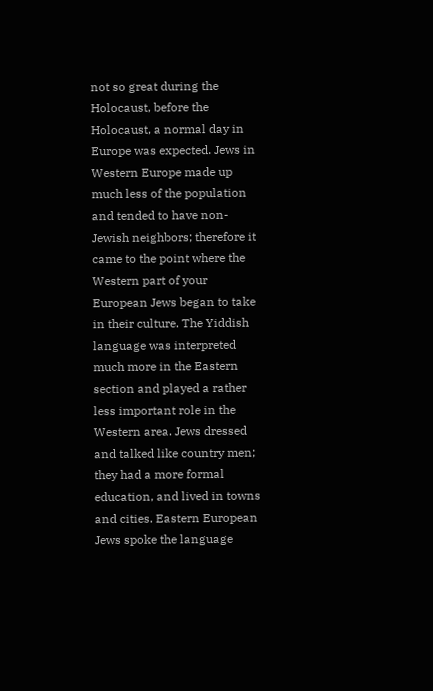not so great during the Holocaust, before the Holocaust, a normal day in Europe was expected. Jews in Western Europe made up much less of the population and tended to have non-Jewish neighbors; therefore it came to the point where the Western part of your European Jews began to take in their culture. The Yiddish language was interpreted much more in the Eastern section and played a rather less important role in the Western area. Jews dressed and talked like country men; they had a more formal education, and lived in towns and cities. Eastern European Jews spoke the language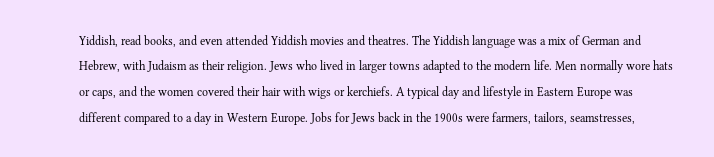Yiddish, read books, and even attended Yiddish movies and theatres. The Yiddish language was a mix of German and Hebrew, with Judaism as their religion. Jews who lived in larger towns adapted to the modern life. Men normally wore hats or caps, and the women covered their hair with wigs or kerchiefs. A typical day and lifestyle in Eastern Europe was different compared to a day in Western Europe. Jobs for Jews back in the 1900s were farmers, tailors, seamstresses,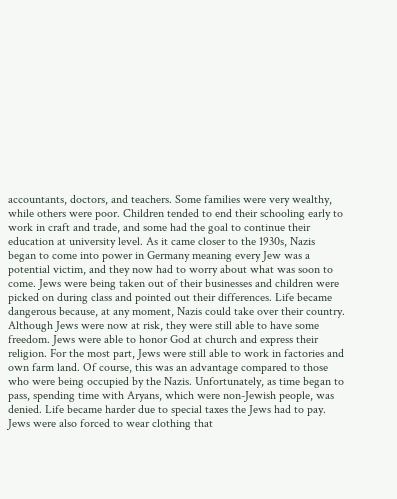accountants, doctors, and teachers. Some families were very wealthy, while others were poor. Children tended to end their schooling early to work in craft and trade, and some had the goal to continue their education at university level. As it came closer to the 1930s, Nazis began to come into power in Germany meaning every Jew was a potential victim, and they now had to worry about what was soon to come. Jews were being taken out of their businesses and children were picked on during class and pointed out their differences. Life became dangerous because, at any moment, Nazis could take over their country. Although Jews were now at risk, they were still able to have some freedom. Jews were able to honor God at church and express their religion. For the most part, Jews were still able to work in factories and own farm land. Of course, this was an advantage compared to those who were being occupied by the Nazis. Unfortunately, as time began to pass, spending time with Aryans, which were non-Jewish people, was denied. Life became harder due to special taxes the Jews had to pay. Jews were also forced to wear clothing that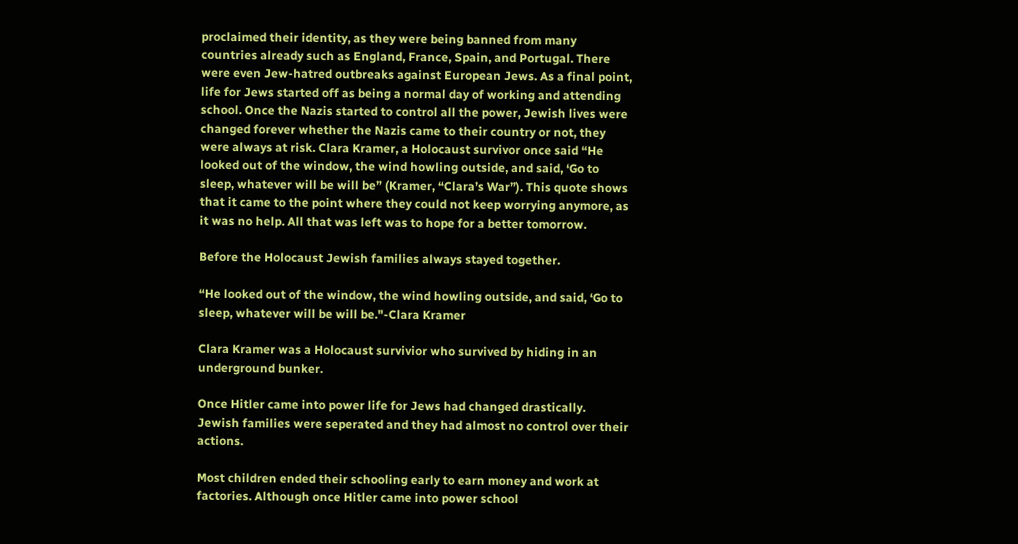proclaimed their identity, as they were being banned from many countries already such as England, France, Spain, and Portugal. There were even Jew-hatred outbreaks against European Jews. As a final point, life for Jews started off as being a normal day of working and attending school. Once the Nazis started to control all the power, Jewish lives were changed forever whether the Nazis came to their country or not, they were always at risk. Clara Kramer, a Holocaust survivor once said “He looked out of the window, the wind howling outside, and said, ‘Go to sleep, whatever will be will be” (Kramer, “Clara’s War”). This quote shows that it came to the point where they could not keep worrying anymore, as it was no help. All that was left was to hope for a better tomorrow.

Before the Holocaust Jewish families always stayed together.

“He looked out of the window, the wind howling outside, and said, ‘Go to sleep, whatever will be will be."-Clara Kramer

Clara Kramer was a Holocaust survivior who survived by hiding in an underground bunker.

Once Hitler came into power life for Jews had changed drastically. Jewish families were seperated and they had almost no control over their actions.

Most children ended their schooling early to earn money and work at factories. Although once Hitler came into power school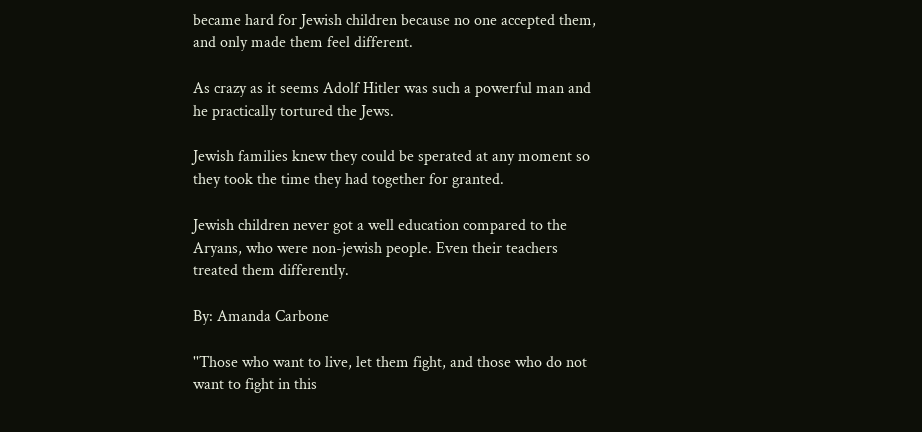became hard for Jewish children because no one accepted them, and only made them feel different.

As crazy as it seems Adolf Hitler was such a powerful man and he practically tortured the Jews.

Jewish families knew they could be sperated at any moment so they took the time they had together for granted.

Jewish children never got a well education compared to the Aryans, who were non-jewish people. Even their teachers treated them differently.

By: Amanda Carbone

''Those who want to live, let them fight, and those who do not want to fight in this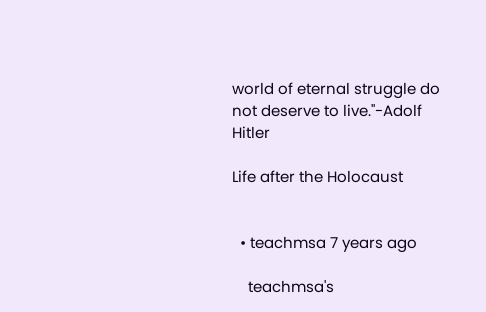world of eternal struggle do not deserve to live.''-Adolf Hitler

Life after the Holocaust


  • teachmsa 7 years ago

    teachmsa's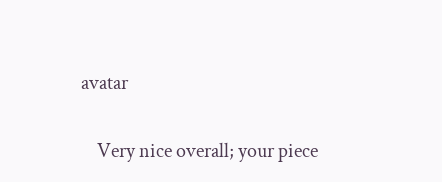avatar

    Very nice overall; your piece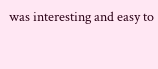was interesting and easy to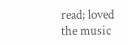read; loved the music